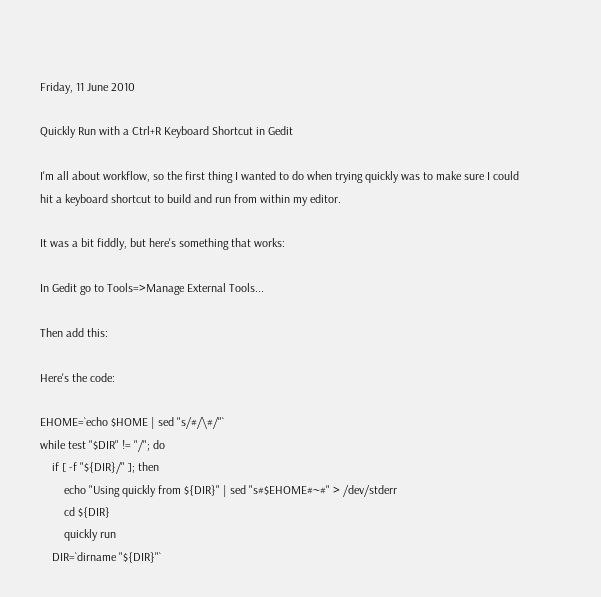Friday, 11 June 2010

Quickly Run with a Ctrl+R Keyboard Shortcut in Gedit

I'm all about workflow, so the first thing I wanted to do when trying quickly was to make sure I could hit a keyboard shortcut to build and run from within my editor.

It was a bit fiddly, but here's something that works:

In Gedit go to Tools=>Manage External Tools...

Then add this:

Here's the code:

EHOME=`echo $HOME | sed "s/#/\#/"`
while test "$DIR" != "/"; do
    if [ -f "${DIR}/" ]; then
        echo "Using quickly from ${DIR}" | sed "s#$EHOME#~#" > /dev/stderr
        cd ${DIR}
        quickly run
    DIR=`dirname "${DIR}"`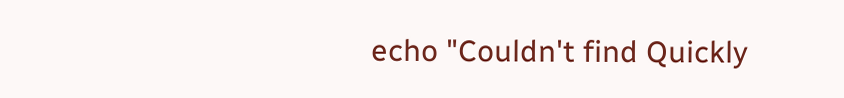echo "Couldn't find Quickly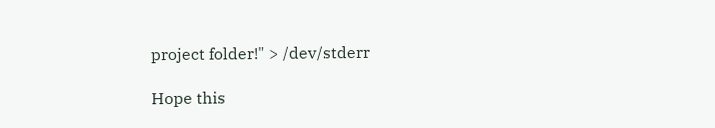project folder!" > /dev/stderr

Hope this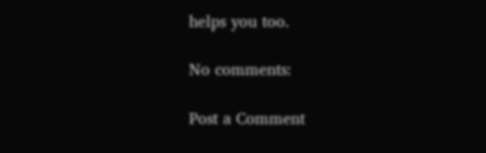helps you too.

No comments:

Post a Comment